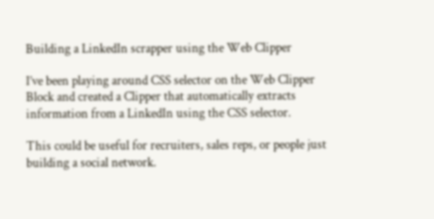Building a LinkedIn scrapper using the Web Clipper

I’ve been playing around CSS selector on the Web Clipper Block and created a Clipper that automatically extracts information from a LinkedIn using the CSS selector.

This could be useful for recruiters, sales reps, or people just building a social network.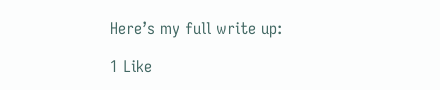Here’s my full write up:

1 Like